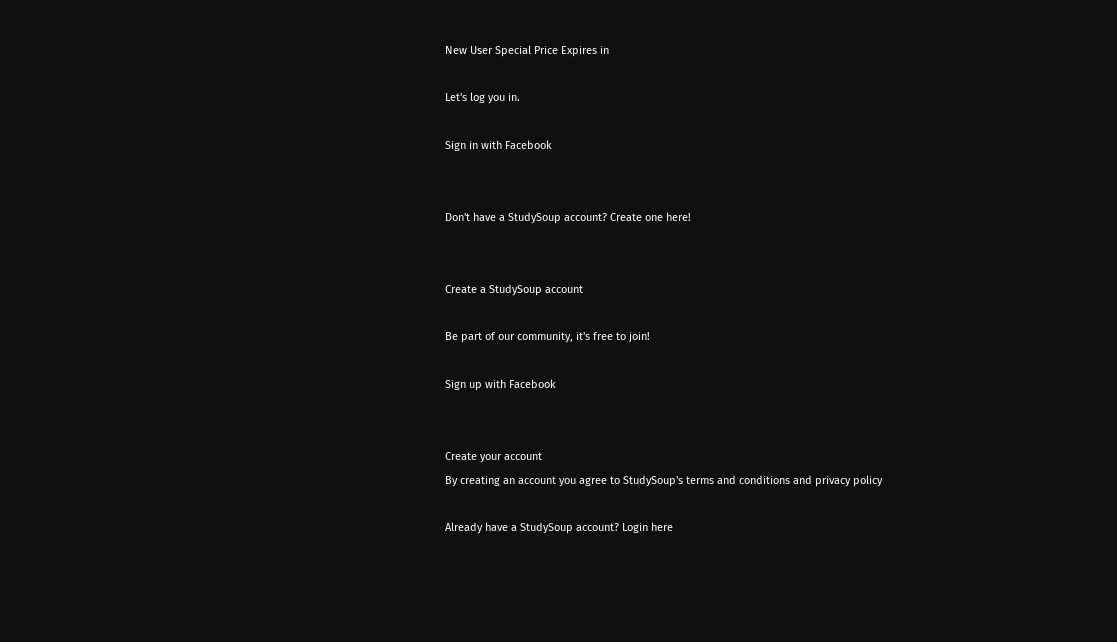New User Special Price Expires in

Let's log you in.

Sign in with Facebook


Don't have a StudySoup account? Create one here!


Create a StudySoup account

Be part of our community, it's free to join!

Sign up with Facebook


Create your account
By creating an account you agree to StudySoup's terms and conditions and privacy policy

Already have a StudySoup account? Login here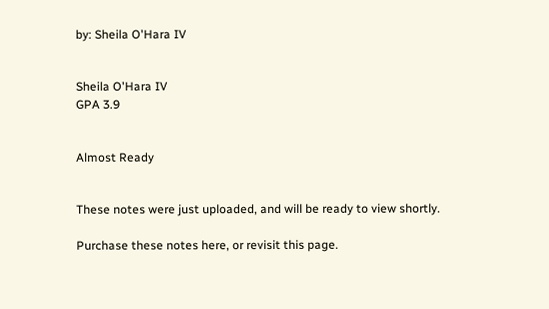by: Sheila O'Hara IV


Sheila O'Hara IV
GPA 3.9


Almost Ready


These notes were just uploaded, and will be ready to view shortly.

Purchase these notes here, or revisit this page.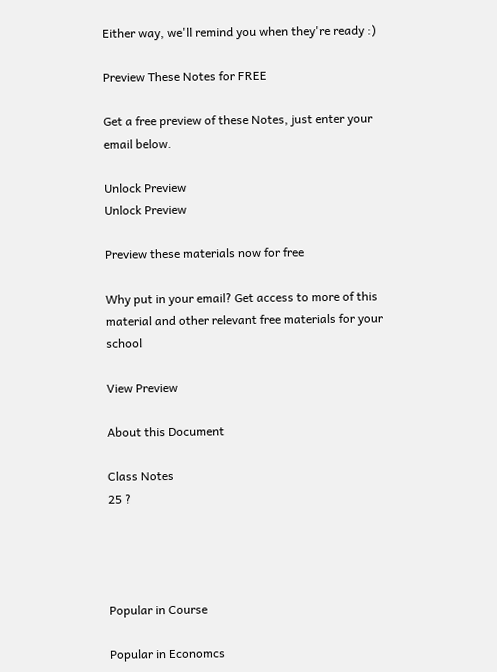Either way, we'll remind you when they're ready :)

Preview These Notes for FREE

Get a free preview of these Notes, just enter your email below.

Unlock Preview
Unlock Preview

Preview these materials now for free

Why put in your email? Get access to more of this material and other relevant free materials for your school

View Preview

About this Document

Class Notes
25 ?




Popular in Course

Popular in Economcs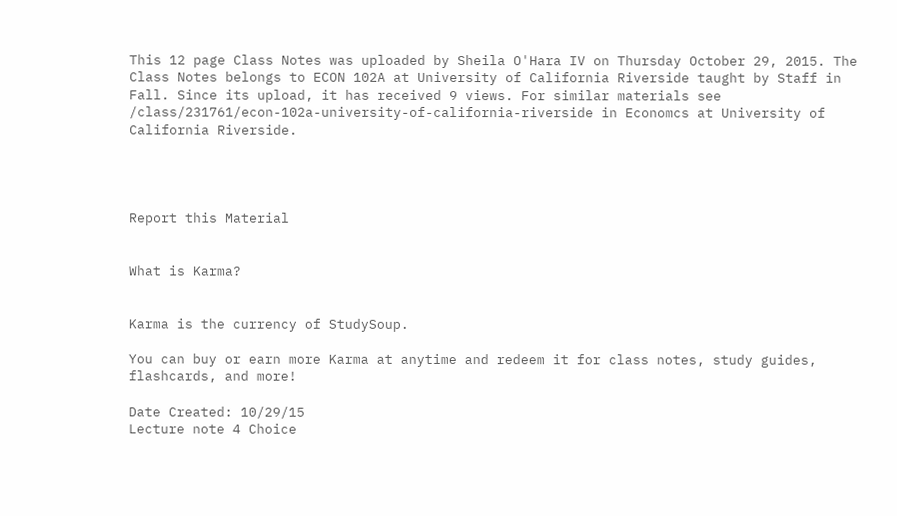This 12 page Class Notes was uploaded by Sheila O'Hara IV on Thursday October 29, 2015. The Class Notes belongs to ECON 102A at University of California Riverside taught by Staff in Fall. Since its upload, it has received 9 views. For similar materials see /class/231761/econ-102a-university-of-california-riverside in Economcs at University of California Riverside.




Report this Material


What is Karma?


Karma is the currency of StudySoup.

You can buy or earn more Karma at anytime and redeem it for class notes, study guides, flashcards, and more!

Date Created: 10/29/15
Lecture note 4 Choice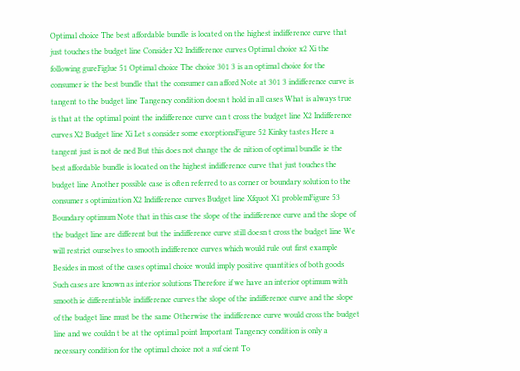Optimal choice The best affordable bundle is located on the highest indifference curve that just touches the budget line Consider X2 Indifference curves Optimal choice x2 Xi the following gureFiglue 51 Optimal choice The choice 301 3 is an optimal choice for the consumer ie the best bundle that the consumer can afford Note at 301 3 indifference curve is tangent to the budget line Tangency condition doesn t hold in all cases What is always true is that at the optimal point the indifference curve can t cross the budget line X2 Indifference curves X2 Budget line Xi Let s consider some exceptionsFigure 52 Kinky tastes Here a tangent just is not de ned But this does not change the de nition of optimal bundle ie the best affordable bundle is located on the highest indifference curve that just touches the budget line Another possible case is often referred to as corner or boundary solution to the consumer s optimization X2 Indifference curves Budget line Xfquot X1 problemFigure 53 Boundary optimum Note that in this case the slope of the indifference curve and the slope of the budget line are different but the indifference curve still doesn t cross the budget line We will restrict ourselves to smooth indifference curves which would rule out first example Besides in most of the cases optimal choice would imply positive quantities of both goods Such cases are known as interior solutions Therefore if we have an interior optimum with smooth ie differentiable indifference curves the slope of the indifference curve and the slope of the budget line must be the same Otherwise the indifference curve would cross the budget line and we couldn t be at the optimal point Important Tangency condition is only a necessary condition for the optimal choice not a suf cient To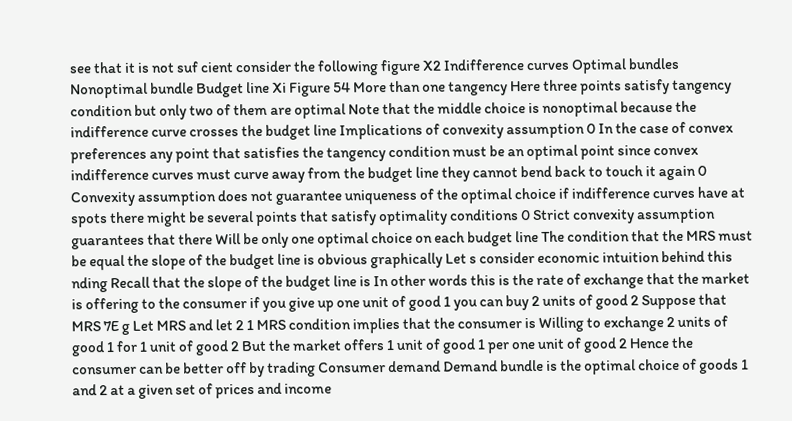see that it is not suf cient consider the following figure X2 Indifference curves Optimal bundles Nonoptimal bundle Budget line Xi Figure 54 More than one tangency Here three points satisfy tangency condition but only two of them are optimal Note that the middle choice is nonoptimal because the indifference curve crosses the budget line Implications of convexity assumption 0 In the case of convex preferences any point that satisfies the tangency condition must be an optimal point since convex indifference curves must curve away from the budget line they cannot bend back to touch it again 0 Convexity assumption does not guarantee uniqueness of the optimal choice if indifference curves have at spots there might be several points that satisfy optimality conditions 0 Strict convexity assumption guarantees that there Will be only one optimal choice on each budget line The condition that the MRS must be equal the slope of the budget line is obvious graphically Let s consider economic intuition behind this nding Recall that the slope of the budget line is In other words this is the rate of exchange that the market is offering to the consumer if you give up one unit of good 1 you can buy 2 units of good 2 Suppose that MRS 7E g Let MRS and let 2 1 MRS condition implies that the consumer is Willing to exchange 2 units of good 1 for 1 unit of good 2 But the market offers 1 unit of good 1 per one unit of good 2 Hence the consumer can be better off by trading Consumer demand Demand bundle is the optimal choice of goods 1 and 2 at a given set of prices and income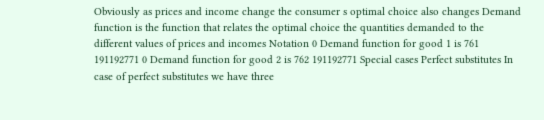Obviously as prices and income change the consumer s optimal choice also changes Demand function is the function that relates the optimal choice the quantities demanded to the different values of prices and incomes Notation 0 Demand function for good 1 is 761 191192771 0 Demand function for good 2 is 762 191192771 Special cases Perfect substitutes In case of perfect substitutes we have three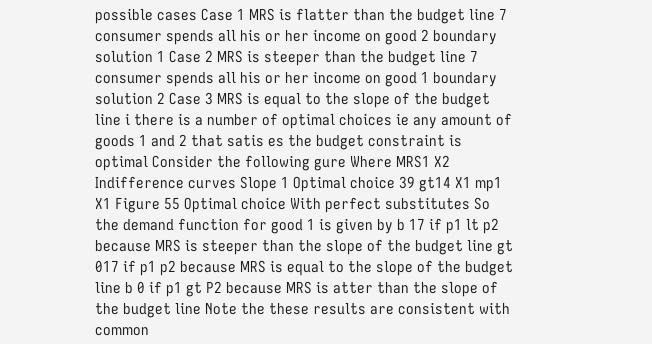possible cases Case 1 MRS is flatter than the budget line 7 consumer spends all his or her income on good 2 boundary solution 1 Case 2 MRS is steeper than the budget line 7 consumer spends all his or her income on good 1 boundary solution 2 Case 3 MRS is equal to the slope of the budget line i there is a number of optimal choices ie any amount of goods 1 and 2 that satis es the budget constraint is optimal Consider the following gure Where MRS1 X2 Indifference curves Slope 1 Optimal choice 39 gt14 X1 mp1 X1 Figure 55 Optimal choice With perfect substitutes So the demand function for good 1 is given by b 17 if p1 lt p2 because MRS is steeper than the slope of the budget line gt 017 if p1 p2 because MRS is equal to the slope of the budget line b 0 if p1 gt P2 because MRS is atter than the slope of the budget line Note the these results are consistent with common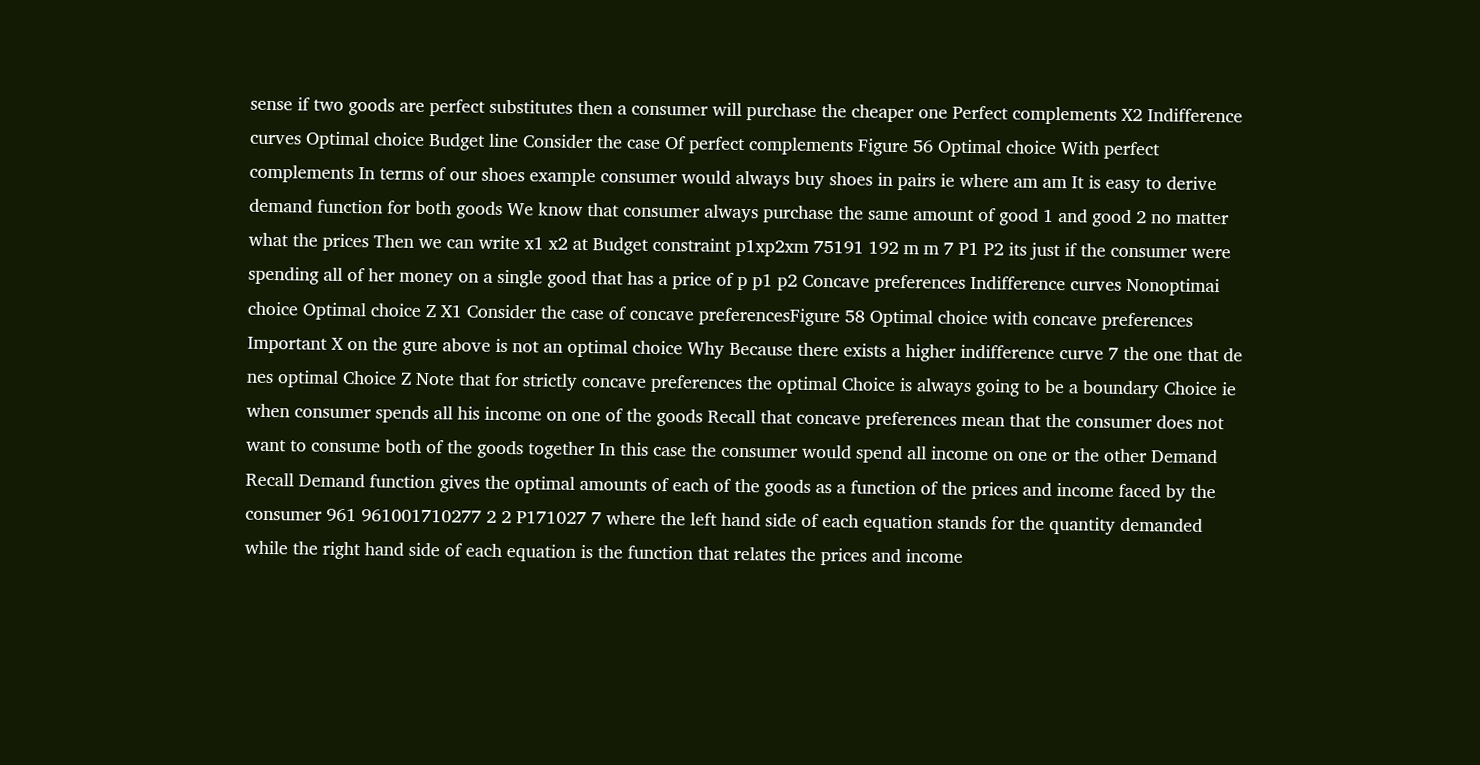sense if two goods are perfect substitutes then a consumer will purchase the cheaper one Perfect complements X2 Indifference curves Optimal choice Budget line Consider the case Of perfect complements Figure 56 Optimal choice With perfect complements In terms of our shoes example consumer would always buy shoes in pairs ie where am am It is easy to derive demand function for both goods We know that consumer always purchase the same amount of good 1 and good 2 no matter what the prices Then we can write x1 x2 at Budget constraint p1xp2xm 75191 192 m m 7 P1 P2 its just if the consumer were spending all of her money on a single good that has a price of p p1 p2 Concave preferences Indifference curves Nonoptimai choice Optimal choice Z X1 Consider the case of concave preferencesFigure 58 Optimal choice with concave preferences Important X on the gure above is not an optimal choice Why Because there exists a higher indifference curve 7 the one that de nes optimal Choice Z Note that for strictly concave preferences the optimal Choice is always going to be a boundary Choice ie when consumer spends all his income on one of the goods Recall that concave preferences mean that the consumer does not want to consume both of the goods together In this case the consumer would spend all income on one or the other Demand Recall Demand function gives the optimal amounts of each of the goods as a function of the prices and income faced by the consumer 961 961001710277 2 2 P171027 7 where the left hand side of each equation stands for the quantity demanded while the right hand side of each equation is the function that relates the prices and income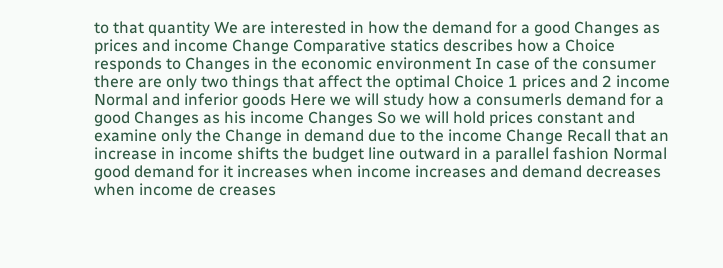to that quantity We are interested in how the demand for a good Changes as prices and income Change Comparative statics describes how a Choice responds to Changes in the economic environment In case of the consumer there are only two things that affect the optimal Choice 1 prices and 2 income Normal and inferior goods Here we will study how a consumerls demand for a good Changes as his income Changes So we will hold prices constant and examine only the Change in demand due to the income Change Recall that an increase in income shifts the budget line outward in a parallel fashion Normal good demand for it increases when income increases and demand decreases when income de creases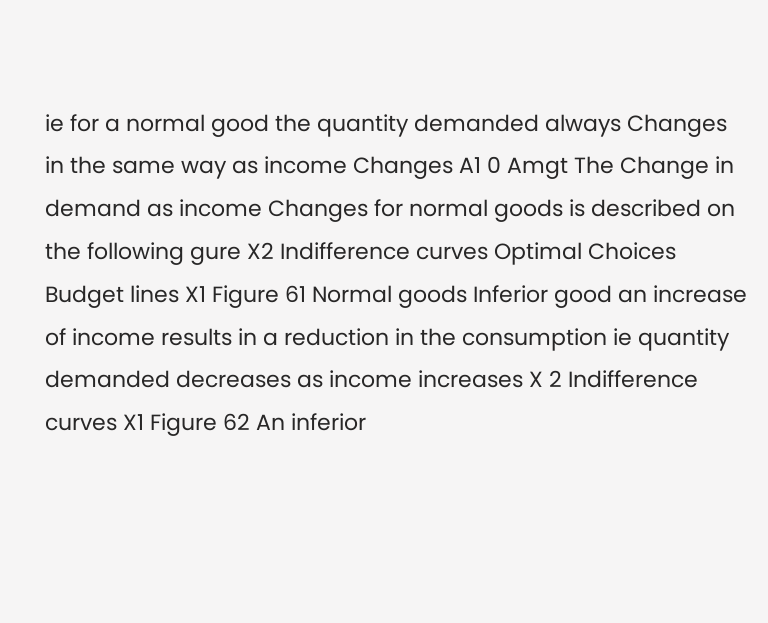ie for a normal good the quantity demanded always Changes in the same way as income Changes A1 0 Amgt The Change in demand as income Changes for normal goods is described on the following gure X2 Indifference curves Optimal Choices Budget lines X1 Figure 61 Normal goods Inferior good an increase of income results in a reduction in the consumption ie quantity demanded decreases as income increases X 2 Indifference curves X1 Figure 62 An inferior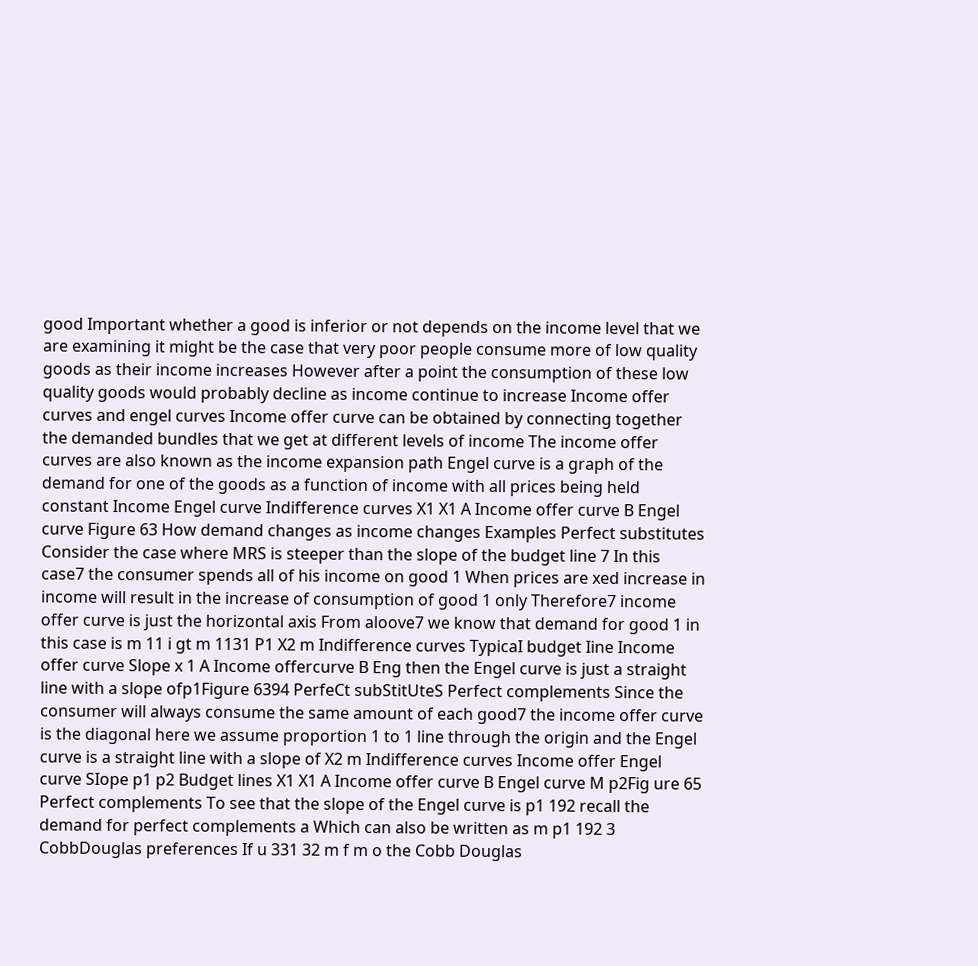good Important whether a good is inferior or not depends on the income level that we are examining it might be the case that very poor people consume more of low quality goods as their income increases However after a point the consumption of these low quality goods would probably decline as income continue to increase Income offer curves and engel curves Income offer curve can be obtained by connecting together the demanded bundles that we get at different levels of income The income offer curves are also known as the income expansion path Engel curve is a graph of the demand for one of the goods as a function of income with all prices being held constant Income Engel curve Indifference curves X1 X1 A Income offer curve B Engel curve Figure 63 How demand changes as income changes Examples Perfect substitutes Consider the case where MRS is steeper than the slope of the budget line 7 In this case7 the consumer spends all of his income on good 1 When prices are xed increase in income will result in the increase of consumption of good 1 only Therefore7 income offer curve is just the horizontal axis From aloove7 we know that demand for good 1 in this case is m 11 i gt m 1131 P1 X2 m Indifference curves TypicaI budget Iine Income offer curve Slope x 1 A Income offercurve B Eng then the Engel curve is just a straight line with a slope ofp1Figure 6394 PerfeCt subStitUteS Perfect complements Since the consumer will always consume the same amount of each good7 the income offer curve is the diagonal here we assume proportion 1 to 1 line through the origin and the Engel curve is a straight line with a slope of X2 m Indifference curves Income offer Engel curve SIope p1 p2 Budget lines X1 X1 A Income offer curve B Engel curve M p2Fig ure 65 Perfect complements To see that the slope of the Engel curve is p1 192 recall the demand for perfect complements a Which can also be written as m p1 192 3 CobbDouglas preferences If u 331 32 m f m o the Cobb Douglas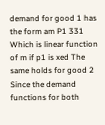demand for good 1 has the form am P1 331 Which is linear function of m if p1 is xed The same holds for good 2 Since the demand functions for both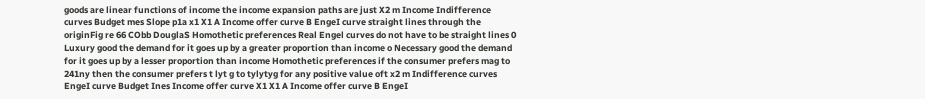goods are linear functions of income the income expansion paths are just X2 m Income Indifference curves Budget mes Slope p1a x1 X1 A Income offer curve B EngeI curve straight lines through the originFig re 66 CObb DouglaS Homothetic preferences Real Engel curves do not have to be straight lines 0 Luxury good the demand for it goes up by a greater proportion than income o Necessary good the demand for it goes up by a lesser proportion than income Homothetic preferences if the consumer prefers mag to 241ny then the consumer prefers t lyt g to tylytyg for any positive value oft x2 m Indifference curves EngeI curve Budget Ines Income offer curve X1 X1 A Income offer curve B EngeI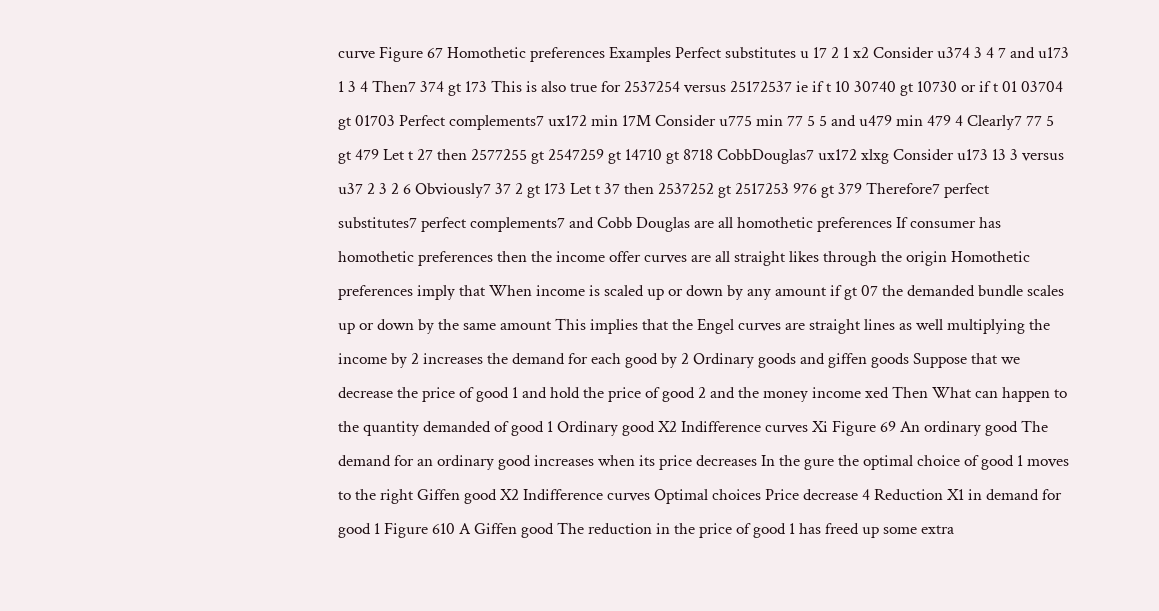curve Figure 67 Homothetic preferences Examples Perfect substitutes u 17 2 1 x2 Consider u374 3 4 7 and u173 1 3 4 Then7 374 gt 173 This is also true for 2537254 versus 25172537 ie if t 10 30740 gt 10730 or if t 01 03704 gt 01703 Perfect complements7 ux172 min 17M Consider u775 min 77 5 5 and u479 min 479 4 Clearly7 77 5 gt 479 Let t 27 then 2577255 gt 2547259 gt 14710 gt 8718 CobbDouglas7 ux172 xlxg Consider u173 13 3 versus u37 2 3 2 6 Obviously7 37 2 gt 173 Let t 37 then 2537252 gt 2517253 976 gt 379 Therefore7 perfect substitutes7 perfect complements7 and Cobb Douglas are all homothetic preferences If consumer has homothetic preferences then the income offer curves are all straight likes through the origin Homothetic preferences imply that When income is scaled up or down by any amount if gt 07 the demanded bundle scales up or down by the same amount This implies that the Engel curves are straight lines as well multiplying the income by 2 increases the demand for each good by 2 Ordinary goods and giffen goods Suppose that we decrease the price of good 1 and hold the price of good 2 and the money income xed Then What can happen to the quantity demanded of good 1 Ordinary good X2 Indifference curves Xi Figure 69 An ordinary good The demand for an ordinary good increases when its price decreases In the gure the optimal choice of good 1 moves to the right Giffen good X2 Indifference curves Optimal choices Price decrease 4 Reduction X1 in demand for good 1 Figure 610 A Giffen good The reduction in the price of good 1 has freed up some extra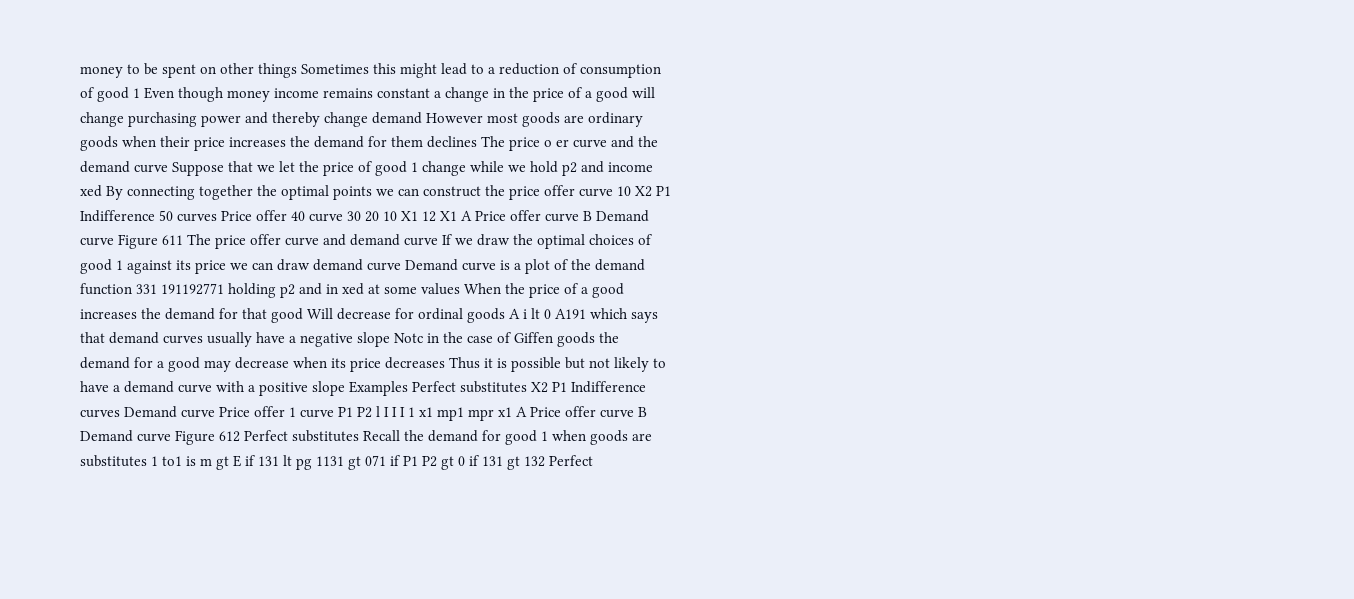money to be spent on other things Sometimes this might lead to a reduction of consumption of good 1 Even though money income remains constant a change in the price of a good will change purchasing power and thereby change demand However most goods are ordinary goods when their price increases the demand for them declines The price o er curve and the demand curve Suppose that we let the price of good 1 change while we hold p2 and income xed By connecting together the optimal points we can construct the price offer curve 10 X2 P1 Indifference 50 curves Price offer 40 curve 30 20 10 X1 12 X1 A Price offer curve B Demand curve Figure 611 The price offer curve and demand curve If we draw the optimal choices of good 1 against its price we can draw demand curve Demand curve is a plot of the demand function 331 191192771 holding p2 and in xed at some values When the price of a good increases the demand for that good Will decrease for ordinal goods A i lt 0 A191 which says that demand curves usually have a negative slope Notc in the case of Giffen goods the demand for a good may decrease when its price decreases Thus it is possible but not likely to have a demand curve with a positive slope Examples Perfect substitutes X2 P1 Indifference curves Demand curve Price offer 1 curve P1 P2 l I I I 1 x1 mp1 mpr x1 A Price offer curve B Demand curve Figure 612 Perfect substitutes Recall the demand for good 1 when goods are substitutes 1 to1 is m gt E if 131 lt pg 1131 gt 071 if P1 P2 gt 0 if 131 gt 132 Perfect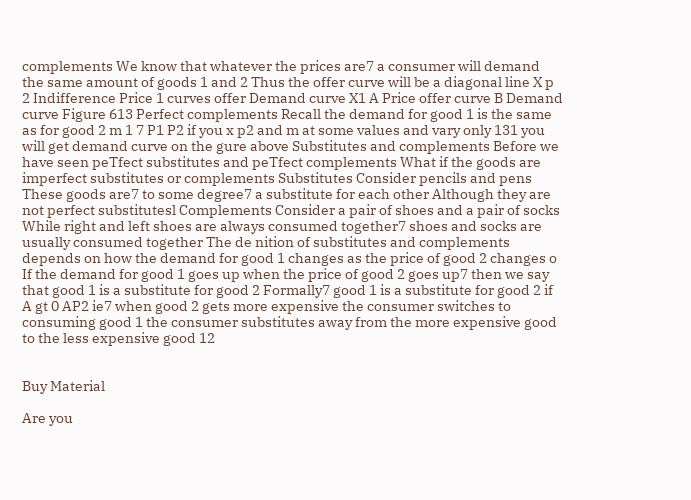complements We know that whatever the prices are7 a consumer will demand the same amount of goods 1 and 2 Thus the offer curve will be a diagonal line X p 2 Indifference Price 1 curves offer Demand curve X1 A Price offer curve B Demand curve Figure 613 Perfect complements Recall the demand for good 1 is the same as for good 2 m 1 7 P1 P2 if you x p2 and m at some values and vary only 131 you will get demand curve on the gure above Substitutes and complements Before we have seen peTfect substitutes and peTfect complements What if the goods are imperfect substitutes or complements Substitutes Consider pencils and pens These goods are7 to some degree7 a substitute for each other Although they are not perfect substitutesl Complements Consider a pair of shoes and a pair of socks While right and left shoes are always consumed together7 shoes and socks are usually consumed together The de nition of substitutes and complements depends on how the demand for good 1 changes as the price of good 2 changes o If the demand for good 1 goes up when the price of good 2 goes up7 then we say that good 1 is a substitute for good 2 Formally7 good 1 is a substitute for good 2 if A gt 0 AP2 ie7 when good 2 gets more expensive the consumer switches to consuming good 1 the consumer substitutes away from the more expensive good to the less expensive good 12


Buy Material

Are you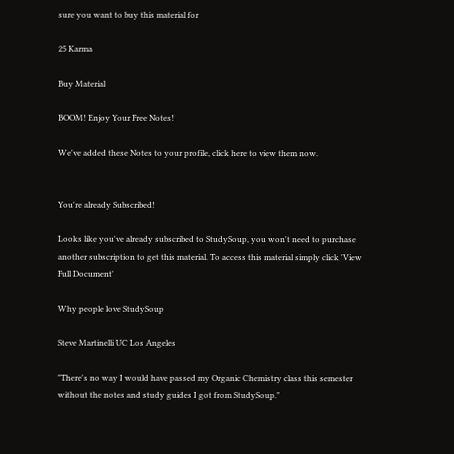sure you want to buy this material for

25 Karma

Buy Material

BOOM! Enjoy Your Free Notes!

We've added these Notes to your profile, click here to view them now.


You're already Subscribed!

Looks like you've already subscribed to StudySoup, you won't need to purchase another subscription to get this material. To access this material simply click 'View Full Document'

Why people love StudySoup

Steve Martinelli UC Los Angeles

"There's no way I would have passed my Organic Chemistry class this semester without the notes and study guides I got from StudySoup."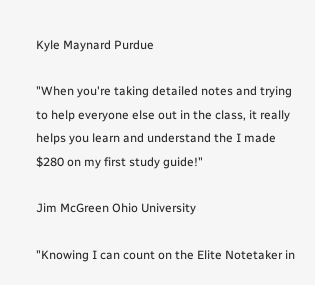Kyle Maynard Purdue

"When you're taking detailed notes and trying to help everyone else out in the class, it really helps you learn and understand the I made $280 on my first study guide!"

Jim McGreen Ohio University

"Knowing I can count on the Elite Notetaker in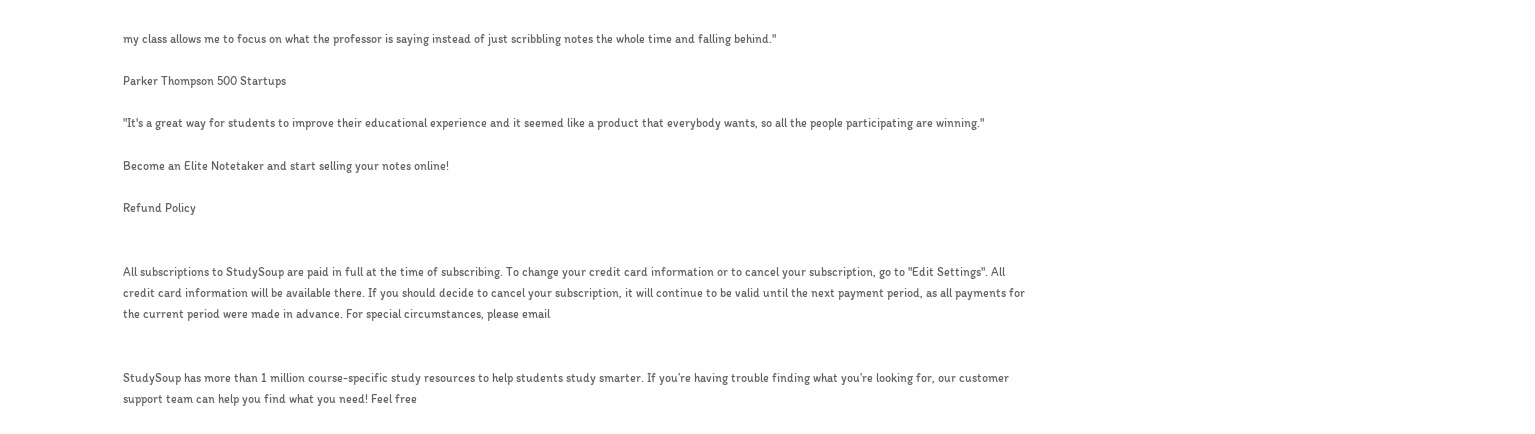my class allows me to focus on what the professor is saying instead of just scribbling notes the whole time and falling behind."

Parker Thompson 500 Startups

"It's a great way for students to improve their educational experience and it seemed like a product that everybody wants, so all the people participating are winning."

Become an Elite Notetaker and start selling your notes online!

Refund Policy


All subscriptions to StudySoup are paid in full at the time of subscribing. To change your credit card information or to cancel your subscription, go to "Edit Settings". All credit card information will be available there. If you should decide to cancel your subscription, it will continue to be valid until the next payment period, as all payments for the current period were made in advance. For special circumstances, please email


StudySoup has more than 1 million course-specific study resources to help students study smarter. If you’re having trouble finding what you’re looking for, our customer support team can help you find what you need! Feel free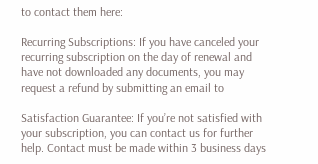to contact them here:

Recurring Subscriptions: If you have canceled your recurring subscription on the day of renewal and have not downloaded any documents, you may request a refund by submitting an email to

Satisfaction Guarantee: If you’re not satisfied with your subscription, you can contact us for further help. Contact must be made within 3 business days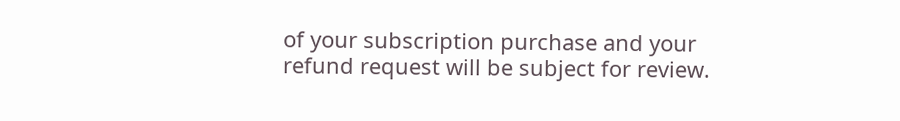of your subscription purchase and your refund request will be subject for review.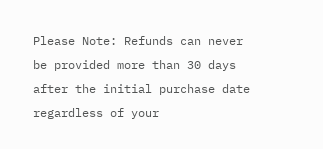Please Note: Refunds can never be provided more than 30 days after the initial purchase date regardless of your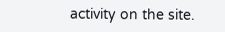activity on the site.